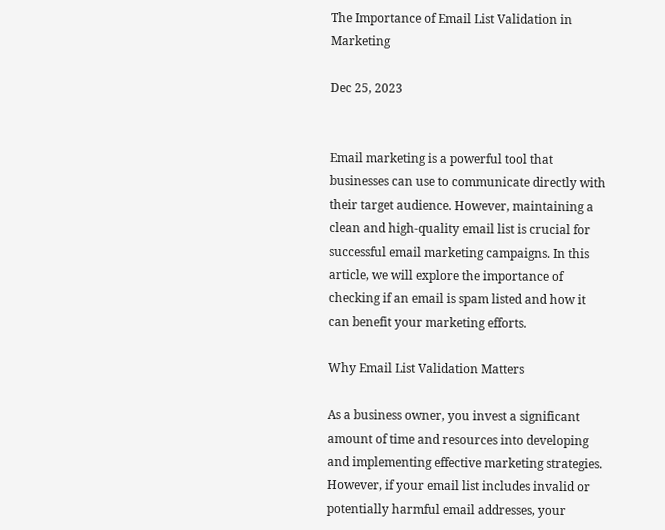The Importance of Email List Validation in Marketing

Dec 25, 2023


Email marketing is a powerful tool that businesses can use to communicate directly with their target audience. However, maintaining a clean and high-quality email list is crucial for successful email marketing campaigns. In this article, we will explore the importance of checking if an email is spam listed and how it can benefit your marketing efforts.

Why Email List Validation Matters

As a business owner, you invest a significant amount of time and resources into developing and implementing effective marketing strategies. However, if your email list includes invalid or potentially harmful email addresses, your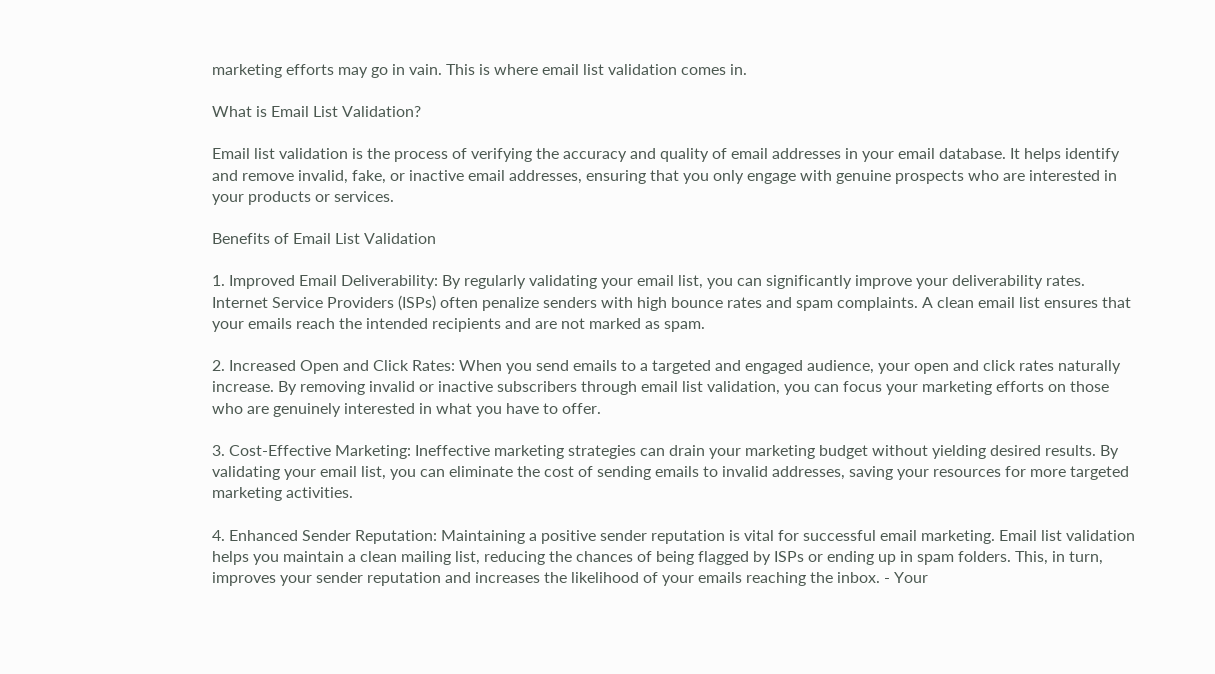marketing efforts may go in vain. This is where email list validation comes in.

What is Email List Validation?

Email list validation is the process of verifying the accuracy and quality of email addresses in your email database. It helps identify and remove invalid, fake, or inactive email addresses, ensuring that you only engage with genuine prospects who are interested in your products or services.

Benefits of Email List Validation

1. Improved Email Deliverability: By regularly validating your email list, you can significantly improve your deliverability rates. Internet Service Providers (ISPs) often penalize senders with high bounce rates and spam complaints. A clean email list ensures that your emails reach the intended recipients and are not marked as spam.

2. Increased Open and Click Rates: When you send emails to a targeted and engaged audience, your open and click rates naturally increase. By removing invalid or inactive subscribers through email list validation, you can focus your marketing efforts on those who are genuinely interested in what you have to offer.

3. Cost-Effective Marketing: Ineffective marketing strategies can drain your marketing budget without yielding desired results. By validating your email list, you can eliminate the cost of sending emails to invalid addresses, saving your resources for more targeted marketing activities.

4. Enhanced Sender Reputation: Maintaining a positive sender reputation is vital for successful email marketing. Email list validation helps you maintain a clean mailing list, reducing the chances of being flagged by ISPs or ending up in spam folders. This, in turn, improves your sender reputation and increases the likelihood of your emails reaching the inbox. - Your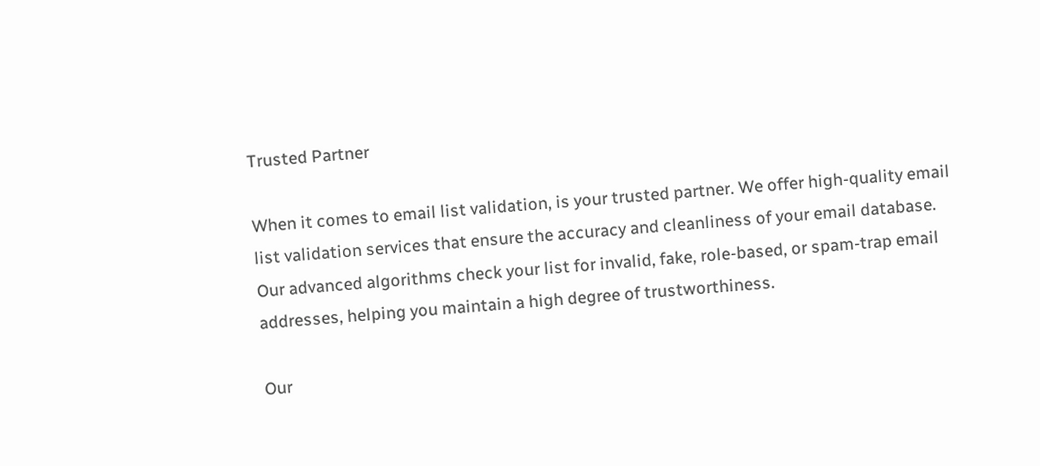Trusted Partner

When it comes to email list validation, is your trusted partner. We offer high-quality email list validation services that ensure the accuracy and cleanliness of your email database. Our advanced algorithms check your list for invalid, fake, role-based, or spam-trap email addresses, helping you maintain a high degree of trustworthiness.

Our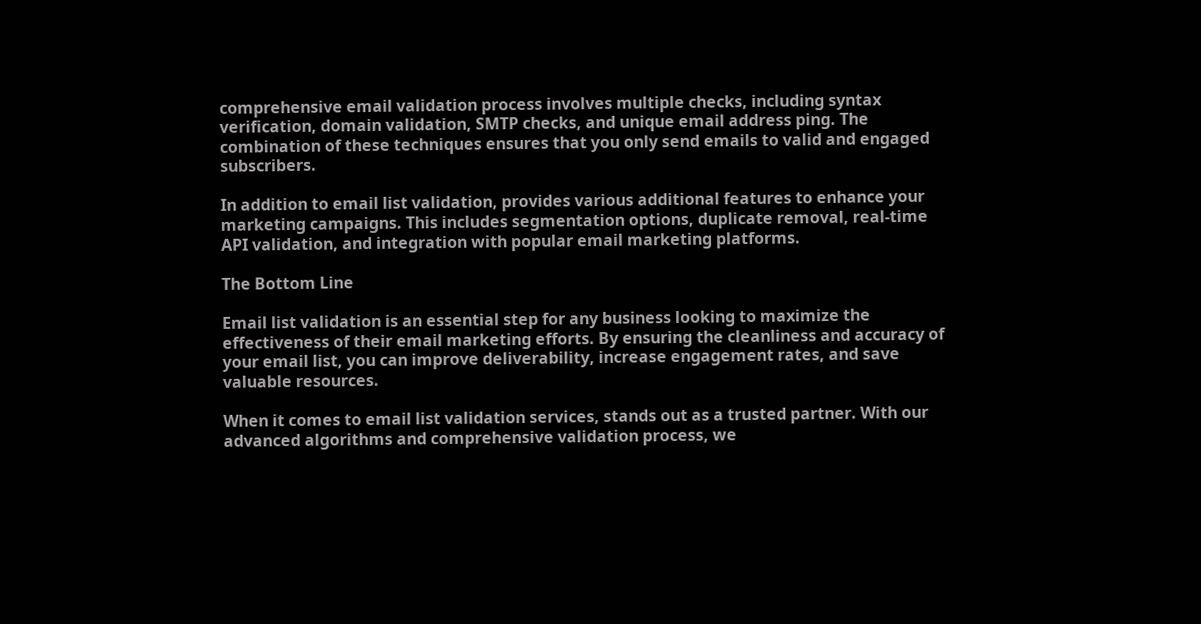comprehensive email validation process involves multiple checks, including syntax verification, domain validation, SMTP checks, and unique email address ping. The combination of these techniques ensures that you only send emails to valid and engaged subscribers.

In addition to email list validation, provides various additional features to enhance your marketing campaigns. This includes segmentation options, duplicate removal, real-time API validation, and integration with popular email marketing platforms.

The Bottom Line

Email list validation is an essential step for any business looking to maximize the effectiveness of their email marketing efforts. By ensuring the cleanliness and accuracy of your email list, you can improve deliverability, increase engagement rates, and save valuable resources.

When it comes to email list validation services, stands out as a trusted partner. With our advanced algorithms and comprehensive validation process, we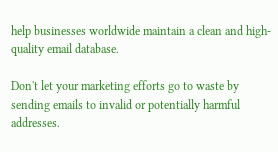help businesses worldwide maintain a clean and high-quality email database.

Don't let your marketing efforts go to waste by sending emails to invalid or potentially harmful addresses.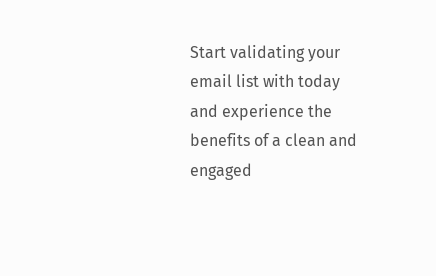Start validating your email list with today and experience the benefits of a clean and engaged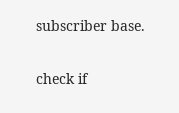subscriber base.

check if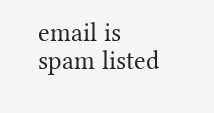email is spam listed